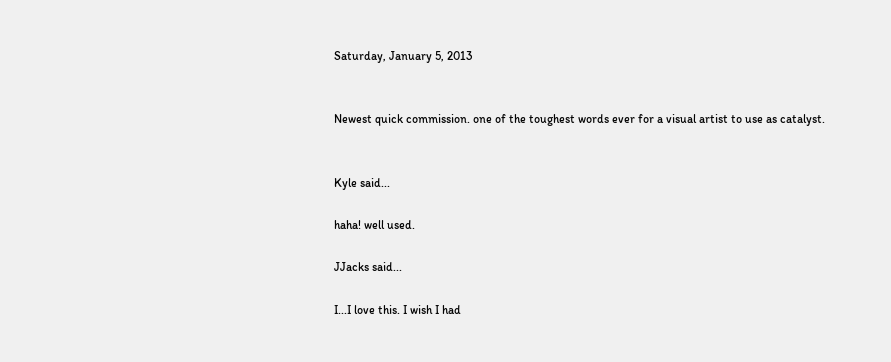Saturday, January 5, 2013


Newest quick commission. one of the toughest words ever for a visual artist to use as catalyst.


Kyle said...

haha! well used.

JJacks said...

I...I love this. I wish I had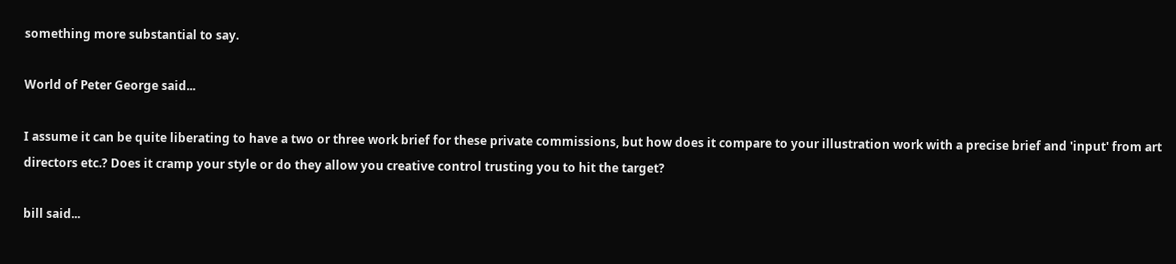something more substantial to say.

World of Peter George said...

I assume it can be quite liberating to have a two or three work brief for these private commissions, but how does it compare to your illustration work with a precise brief and 'input' from art directors etc.? Does it cramp your style or do they allow you creative control trusting you to hit the target?

bill said...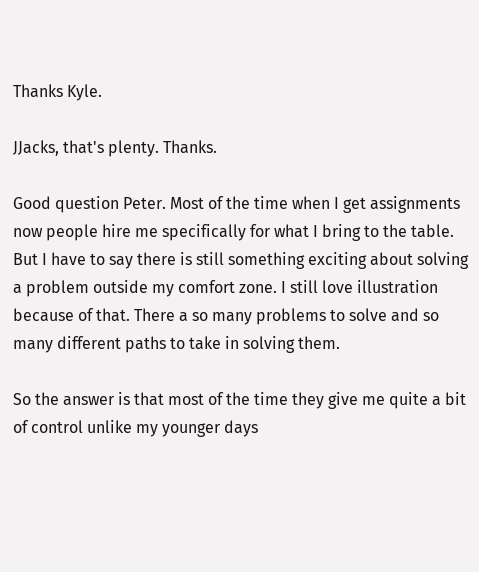Thanks Kyle.

JJacks, that's plenty. Thanks.

Good question Peter. Most of the time when I get assignments now people hire me specifically for what I bring to the table. But I have to say there is still something exciting about solving a problem outside my comfort zone. I still love illustration because of that. There a so many problems to solve and so many different paths to take in solving them.

So the answer is that most of the time they give me quite a bit of control unlike my younger days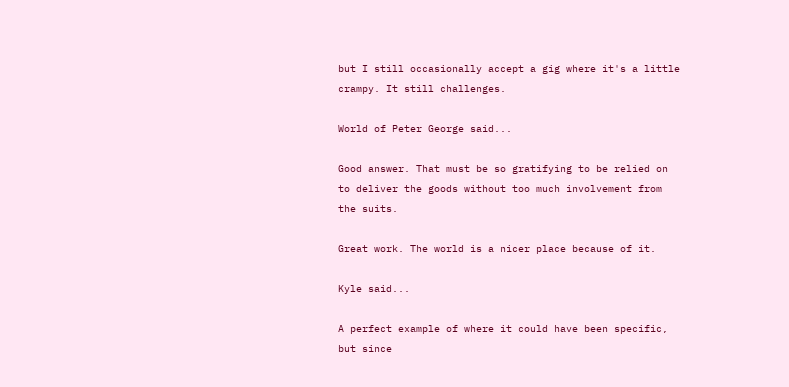but I still occasionally accept a gig where it's a little crampy. It still challenges.

World of Peter George said...

Good answer. That must be so gratifying to be relied on to deliver the goods without too much involvement from the suits.

Great work. The world is a nicer place because of it.

Kyle said...

A perfect example of where it could have been specific, but since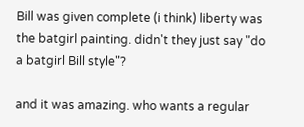Bill was given complete (i think) liberty was the batgirl painting. didn't they just say "do a batgirl Bill style"?

and it was amazing. who wants a regular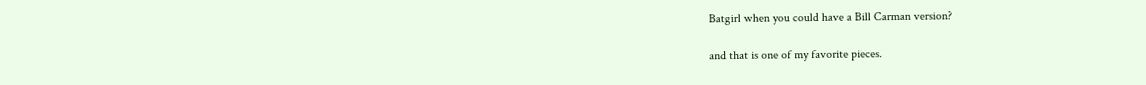Batgirl when you could have a Bill Carman version?

and that is one of my favorite pieces.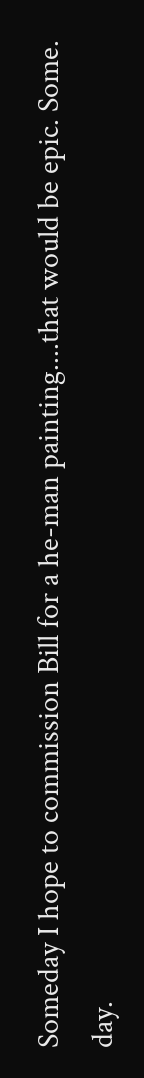Someday I hope to commission Bill for a he-man painting....that would be epic. Some. day.